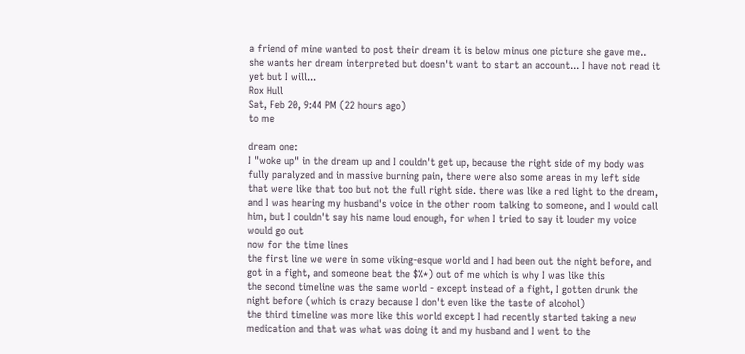a friend of mine wanted to post their dream it is below minus one picture she gave me.. she wants her dream interpreted but doesn't want to start an account... I have not read it yet but I will...
Rox Hull
Sat, Feb 20, 9:44 PM (22 hours ago)
to me

dream one:
I "woke up" in the dream up and I couldn't get up, because the right side of my body was fully paralyzed and in massive burning pain, there were also some areas in my left side that were like that too but not the full right side. there was like a red light to the dream, and I was hearing my husband's voice in the other room talking to someone, and I would call him, but I couldn't say his name loud enough, for when I tried to say it louder my voice would go out
now for the time lines
the first line we were in some viking-esque world and I had been out the night before, and got in a fight, and someone beat the $%*) out of me which is why I was like this
the second timeline was the same world - except instead of a fight, I gotten drunk the night before (which is crazy because I don't even like the taste of alcohol)
the third timeline was more like this world except I had recently started taking a new medication and that was what was doing it and my husband and I went to the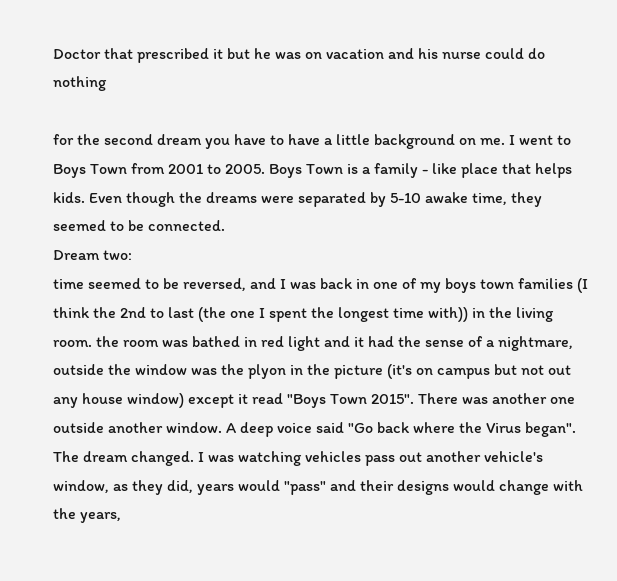Doctor that prescribed it but he was on vacation and his nurse could do nothing

for the second dream you have to have a little background on me. I went to Boys Town from 2001 to 2005. Boys Town is a family - like place that helps kids. Even though the dreams were separated by 5-10 awake time, they seemed to be connected.
Dream two:
time seemed to be reversed, and I was back in one of my boys town families (I think the 2nd to last (the one I spent the longest time with)) in the living room. the room was bathed in red light and it had the sense of a nightmare, outside the window was the plyon in the picture (it's on campus but not out any house window) except it read "Boys Town 2015". There was another one outside another window. A deep voice said "Go back where the Virus began".
The dream changed. I was watching vehicles pass out another vehicle's window, as they did, years would "pass" and their designs would change with the years,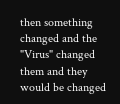then something changed and the "Virus" changed them and they would be changed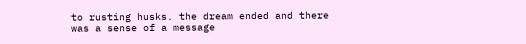to rusting husks. the dream ended and there was a sense of a message